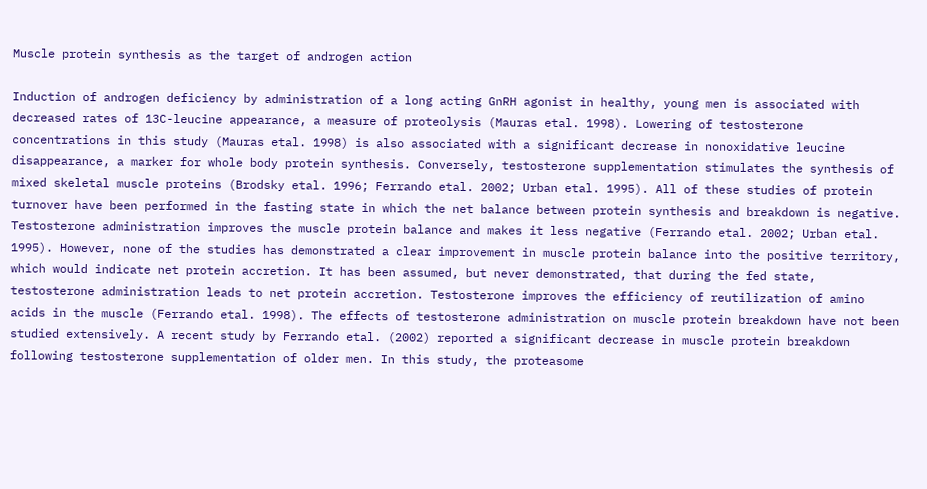Muscle protein synthesis as the target of androgen action

Induction of androgen deficiency by administration of a long acting GnRH agonist in healthy, young men is associated with decreased rates of 13C-leucine appearance, a measure of proteolysis (Mauras etal. 1998). Lowering of testosterone concentrations in this study (Mauras etal. 1998) is also associated with a significant decrease in nonoxidative leucine disappearance, a marker for whole body protein synthesis. Conversely, testosterone supplementation stimulates the synthesis of mixed skeletal muscle proteins (Brodsky etal. 1996; Ferrando etal. 2002; Urban etal. 1995). All of these studies of protein turnover have been performed in the fasting state in which the net balance between protein synthesis and breakdown is negative. Testosterone administration improves the muscle protein balance and makes it less negative (Ferrando etal. 2002; Urban etal. 1995). However, none of the studies has demonstrated a clear improvement in muscle protein balance into the positive territory, which would indicate net protein accretion. It has been assumed, but never demonstrated, that during the fed state, testosterone administration leads to net protein accretion. Testosterone improves the efficiency of reutilization of amino acids in the muscle (Ferrando etal. 1998). The effects of testosterone administration on muscle protein breakdown have not been studied extensively. A recent study by Ferrando etal. (2002) reported a significant decrease in muscle protein breakdown following testosterone supplementation of older men. In this study, the proteasome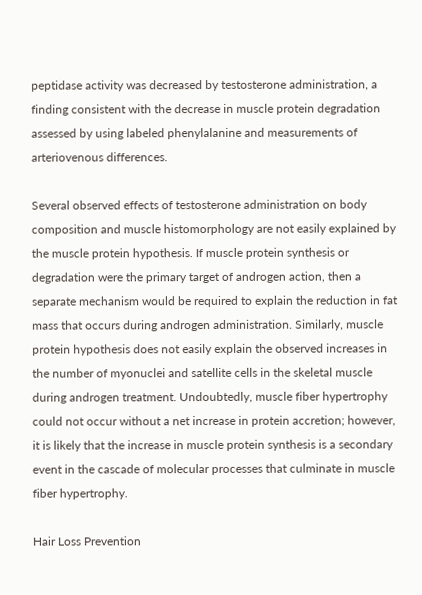peptidase activity was decreased by testosterone administration, a finding consistent with the decrease in muscle protein degradation assessed by using labeled phenylalanine and measurements of arteriovenous differences.

Several observed effects of testosterone administration on body composition and muscle histomorphology are not easily explained by the muscle protein hypothesis. If muscle protein synthesis or degradation were the primary target of androgen action, then a separate mechanism would be required to explain the reduction in fat mass that occurs during androgen administration. Similarly, muscle protein hypothesis does not easily explain the observed increases in the number of myonuclei and satellite cells in the skeletal muscle during androgen treatment. Undoubtedly, muscle fiber hypertrophy could not occur without a net increase in protein accretion; however, it is likely that the increase in muscle protein synthesis is a secondary event in the cascade of molecular processes that culminate in muscle fiber hypertrophy.

Hair Loss Prevention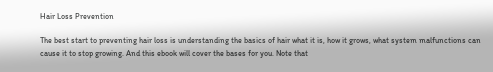Hair Loss Prevention

The best start to preventing hair loss is understanding the basics of hair what it is, how it grows, what system malfunctions can cause it to stop growing. And this ebook will cover the bases for you. Note that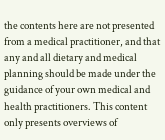the contents here are not presented from a medical practitioner, and that any and all dietary and medical planning should be made under the guidance of your own medical and health practitioners. This content only presents overviews of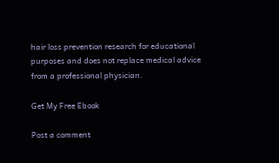hair loss prevention research for educational purposes and does not replace medical advice from a professional physician.

Get My Free Ebook

Post a comment